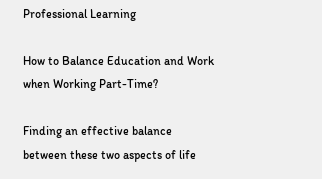Professional Learning

How to Balance Education and Work when Working Part-Time?

Finding an effective balance between these two aspects of life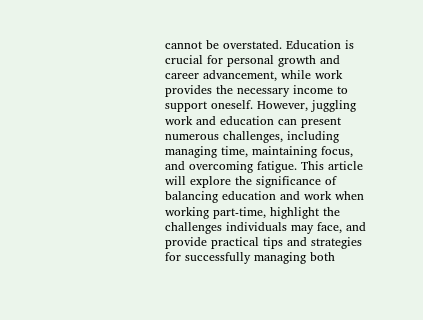cannot be overstated. Education is crucial for personal growth and career advancement, while work provides the necessary income to support oneself. However, juggling work and education can present numerous challenges, including managing time, maintaining focus, and overcoming fatigue. This article will explore the significance of balancing education and work when working part-time, highlight the challenges individuals may face, and provide practical tips and strategies for successfully managing both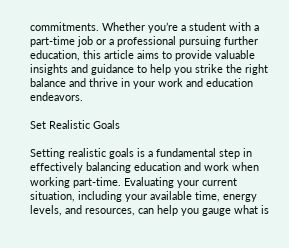commitments. Whether you’re a student with a part-time job or a professional pursuing further education, this article aims to provide valuable insights and guidance to help you strike the right balance and thrive in your work and education endeavors.

Set Realistic Goals

Setting realistic goals is a fundamental step in effectively balancing education and work when working part-time. Evaluating your current situation, including your available time, energy levels, and resources, can help you gauge what is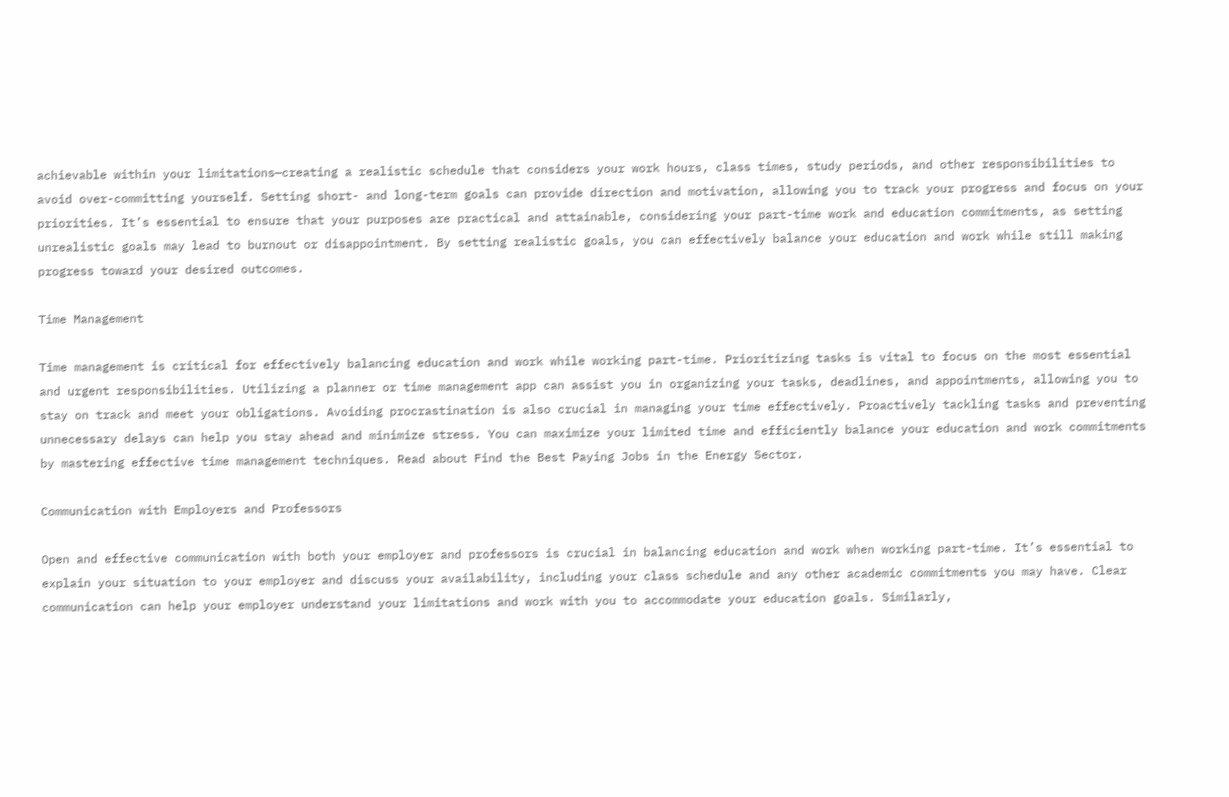achievable within your limitations—creating a realistic schedule that considers your work hours, class times, study periods, and other responsibilities to avoid over-committing yourself. Setting short- and long-term goals can provide direction and motivation, allowing you to track your progress and focus on your priorities. It’s essential to ensure that your purposes are practical and attainable, considering your part-time work and education commitments, as setting unrealistic goals may lead to burnout or disappointment. By setting realistic goals, you can effectively balance your education and work while still making progress toward your desired outcomes.

Time Management

Time management is critical for effectively balancing education and work while working part-time. Prioritizing tasks is vital to focus on the most essential and urgent responsibilities. Utilizing a planner or time management app can assist you in organizing your tasks, deadlines, and appointments, allowing you to stay on track and meet your obligations. Avoiding procrastination is also crucial in managing your time effectively. Proactively tackling tasks and preventing unnecessary delays can help you stay ahead and minimize stress. You can maximize your limited time and efficiently balance your education and work commitments by mastering effective time management techniques. Read about Find the Best Paying Jobs in the Energy Sector.

Communication with Employers and Professors

Open and effective communication with both your employer and professors is crucial in balancing education and work when working part-time. It’s essential to explain your situation to your employer and discuss your availability, including your class schedule and any other academic commitments you may have. Clear communication can help your employer understand your limitations and work with you to accommodate your education goals. Similarly,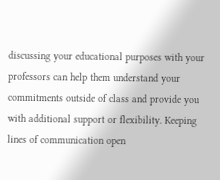discussing your educational purposes with your professors can help them understand your commitments outside of class and provide you with additional support or flexibility. Keeping lines of communication open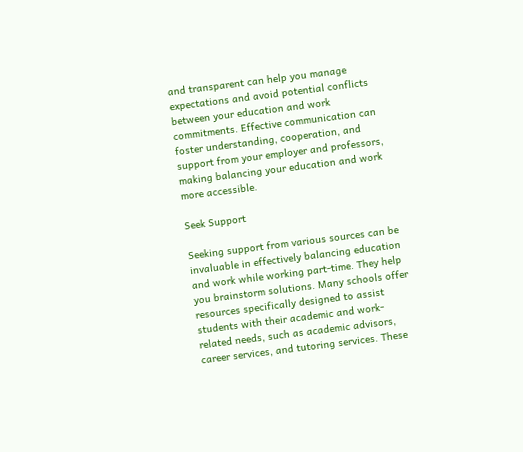and transparent can help you manage expectations and avoid potential conflicts between your education and work commitments. Effective communication can foster understanding, cooperation, and support from your employer and professors, making balancing your education and work more accessible.

Seek Support

Seeking support from various sources can be invaluable in effectively balancing education and work while working part-time. They help you brainstorm solutions. Many schools offer resources specifically designed to assist students with their academic and work-related needs, such as academic advisors, career services, and tutoring services. These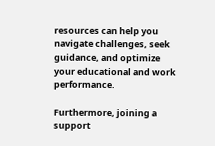resources can help you navigate challenges, seek guidance, and optimize your educational and work performance.

Furthermore, joining a support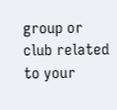group or club related to your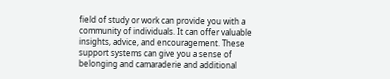field of study or work can provide you with a community of individuals. It can offer valuable insights, advice, and encouragement. These support systems can give you a sense of belonging and camaraderie and additional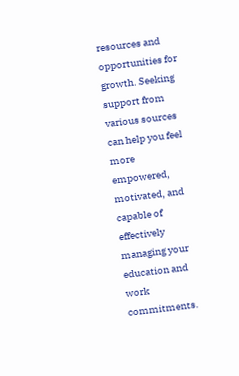resources and opportunities for growth. Seeking support from various sources can help you feel more empowered, motivated, and capable of effectively managing your education and work commitments.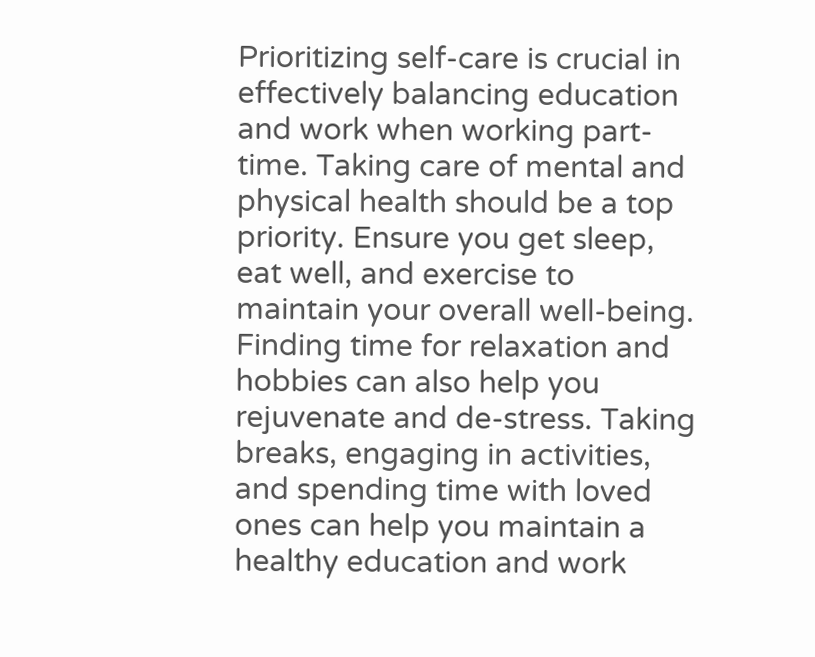Prioritizing self-care is crucial in effectively balancing education and work when working part-time. Taking care of mental and physical health should be a top priority. Ensure you get sleep, eat well, and exercise to maintain your overall well-being. Finding time for relaxation and hobbies can also help you rejuvenate and de-stress. Taking breaks, engaging in activities, and spending time with loved ones can help you maintain a healthy education and work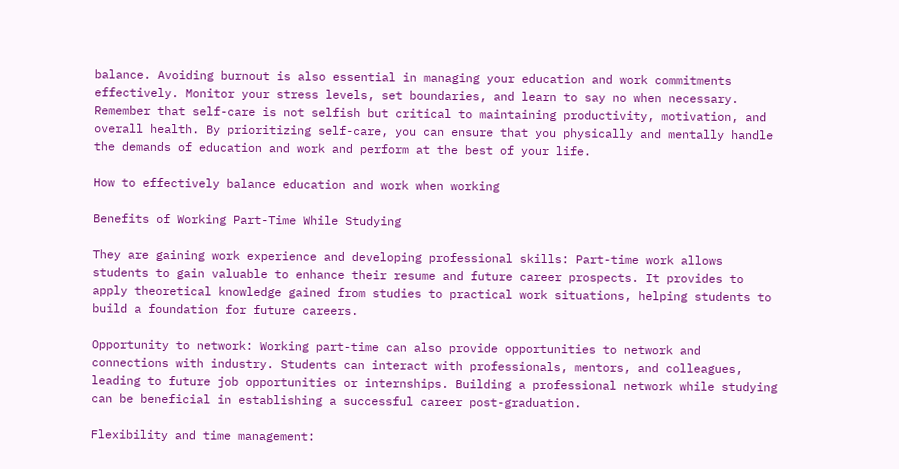balance. Avoiding burnout is also essential in managing your education and work commitments effectively. Monitor your stress levels, set boundaries, and learn to say no when necessary. Remember that self-care is not selfish but critical to maintaining productivity, motivation, and overall health. By prioritizing self-care, you can ensure that you physically and mentally handle the demands of education and work and perform at the best of your life.

How to effectively balance education and work when working

Benefits of Working Part-Time While Studying

They are gaining work experience and developing professional skills: Part-time work allows students to gain valuable to enhance their resume and future career prospects. It provides to apply theoretical knowledge gained from studies to practical work situations, helping students to build a foundation for future careers.

Opportunity to network: Working part-time can also provide opportunities to network and connections with industry. Students can interact with professionals, mentors, and colleagues, leading to future job opportunities or internships. Building a professional network while studying can be beneficial in establishing a successful career post-graduation.

Flexibility and time management: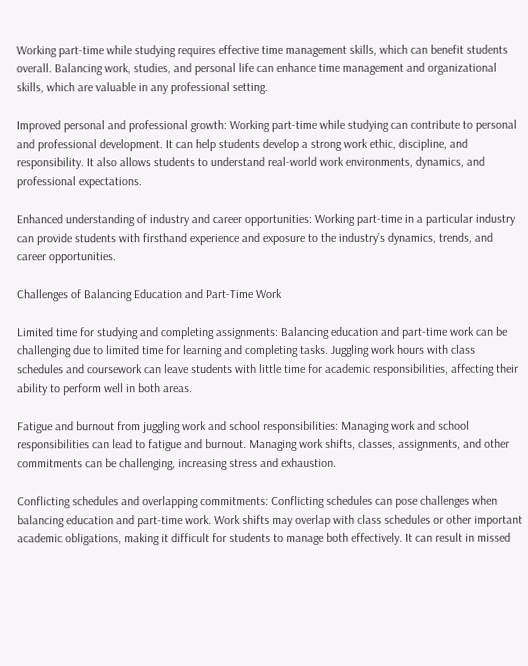Working part-time while studying requires effective time management skills, which can benefit students overall. Balancing work, studies, and personal life can enhance time management and organizational skills, which are valuable in any professional setting.

Improved personal and professional growth: Working part-time while studying can contribute to personal and professional development. It can help students develop a strong work ethic, discipline, and responsibility. It also allows students to understand real-world work environments, dynamics, and professional expectations.

Enhanced understanding of industry and career opportunities: Working part-time in a particular industry can provide students with firsthand experience and exposure to the industry’s dynamics, trends, and career opportunities.

Challenges of Balancing Education and Part-Time Work

Limited time for studying and completing assignments: Balancing education and part-time work can be challenging due to limited time for learning and completing tasks. Juggling work hours with class schedules and coursework can leave students with little time for academic responsibilities, affecting their ability to perform well in both areas.

Fatigue and burnout from juggling work and school responsibilities: Managing work and school responsibilities can lead to fatigue and burnout. Managing work shifts, classes, assignments, and other commitments can be challenging, increasing stress and exhaustion.

Conflicting schedules and overlapping commitments: Conflicting schedules can pose challenges when balancing education and part-time work. Work shifts may overlap with class schedules or other important academic obligations, making it difficult for students to manage both effectively. It can result in missed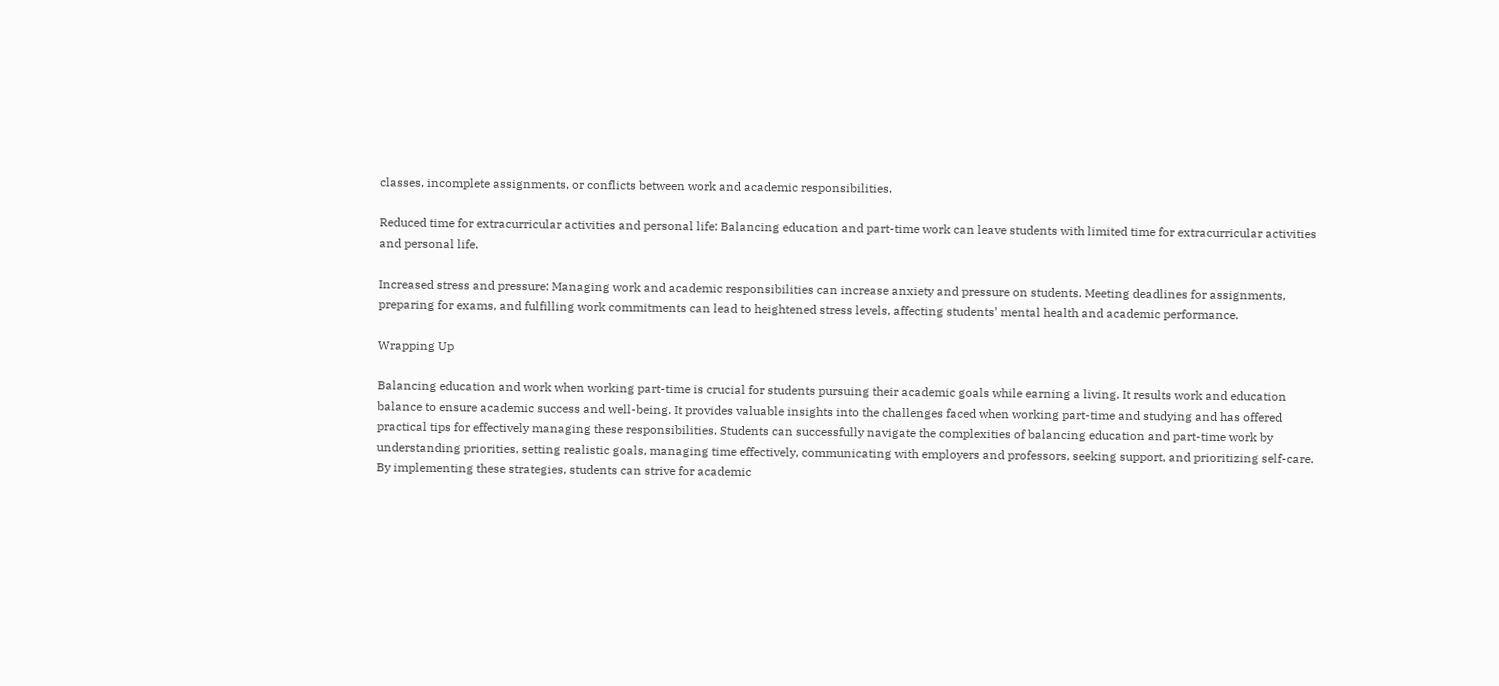classes, incomplete assignments, or conflicts between work and academic responsibilities.

Reduced time for extracurricular activities and personal life: Balancing education and part-time work can leave students with limited time for extracurricular activities and personal life.

Increased stress and pressure: Managing work and academic responsibilities can increase anxiety and pressure on students. Meeting deadlines for assignments, preparing for exams, and fulfilling work commitments can lead to heightened stress levels, affecting students’ mental health and academic performance.

Wrapping Up

Balancing education and work when working part-time is crucial for students pursuing their academic goals while earning a living. It results work and education balance to ensure academic success and well-being. It provides valuable insights into the challenges faced when working part-time and studying and has offered practical tips for effectively managing these responsibilities. Students can successfully navigate the complexities of balancing education and part-time work by understanding priorities, setting realistic goals, managing time effectively, communicating with employers and professors, seeking support, and prioritizing self-care. By implementing these strategies, students can strive for academic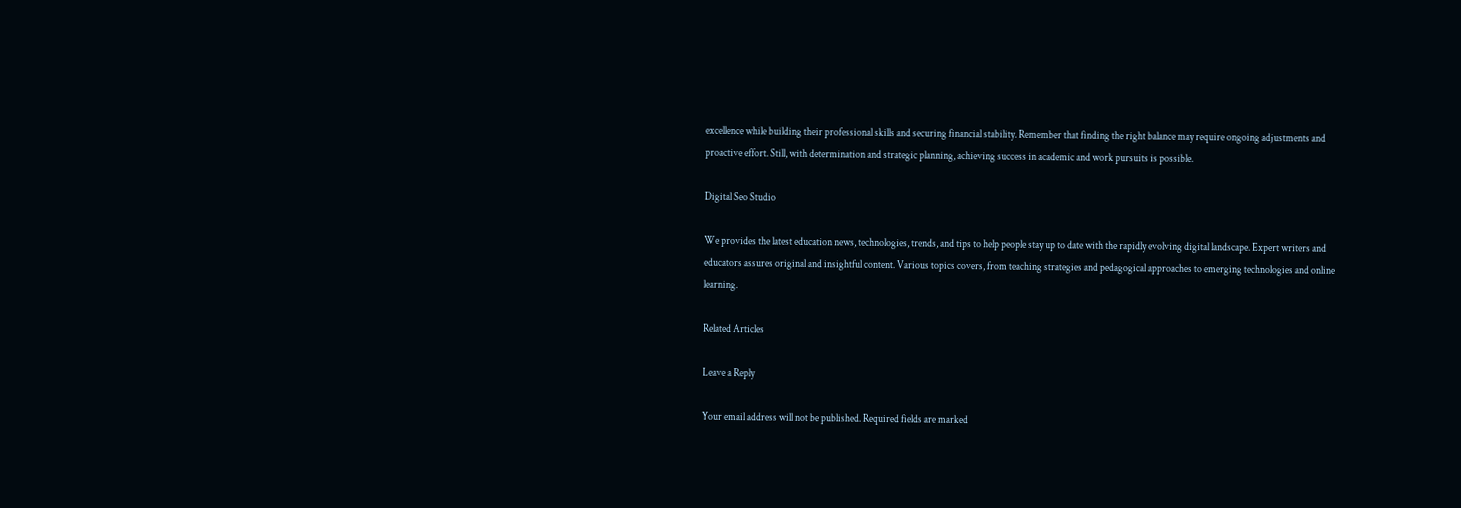excellence while building their professional skills and securing financial stability. Remember that finding the right balance may require ongoing adjustments and proactive effort. Still, with determination and strategic planning, achieving success in academic and work pursuits is possible.

Digital Seo Studio

We provides the latest education news, technologies, trends, and tips to help people stay up to date with the rapidly evolving digital landscape. Expert writers and educators assures original and insightful content. Various topics covers, from teaching strategies and pedagogical approaches to emerging technologies and online learning.

Related Articles

Leave a Reply

Your email address will not be published. Required fields are marked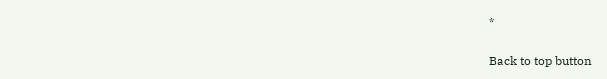*

Back to top button